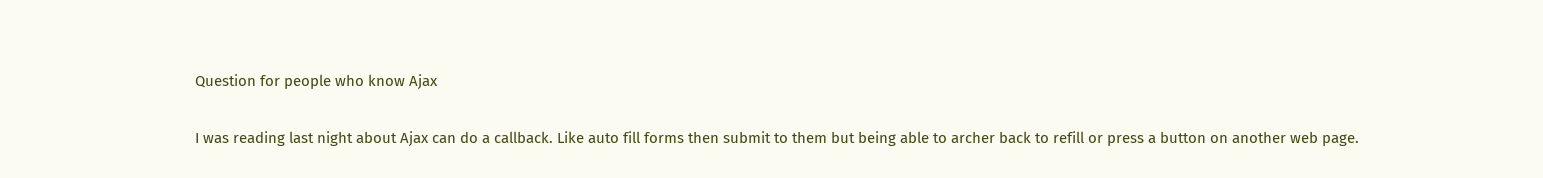Question for people who know Ajax

I was reading last night about Ajax can do a callback. Like auto fill forms then submit to them but being able to archer back to refill or press a button on another web page.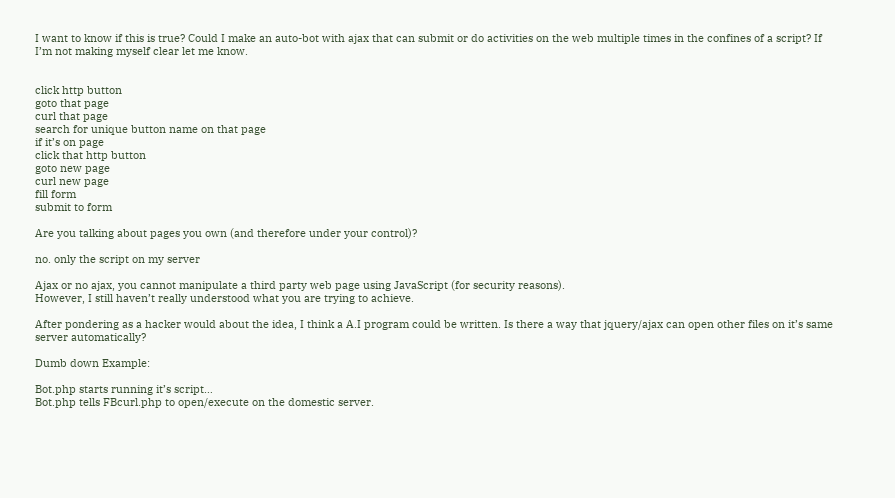I want to know if this is true? Could I make an auto-bot with ajax that can submit or do activities on the web multiple times in the confines of a script? If I’m not making myself clear let me know.


click http button
goto that page
curl that page
search for unique button name on that page
if it’s on page
click that http button
goto new page
curl new page
fill form
submit to form

Are you talking about pages you own (and therefore under your control)?

no. only the script on my server

Ajax or no ajax, you cannot manipulate a third party web page using JavaScript (for security reasons).
However, I still haven’t really understood what you are trying to achieve.

After pondering as a hacker would about the idea, I think a A.I program could be written. Is there a way that jquery/ajax can open other files on it’s same server automatically?

Dumb down Example:

Bot.php starts running it’s script…
Bot.php tells FBcurl.php to open/execute on the domestic server.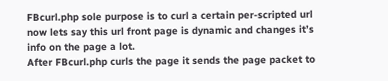FBcurl.php sole purpose is to curl a certain per-scripted url now lets say this url front page is dynamic and changes it’s info on the page a lot.
After FBcurl.php curls the page it sends the page packet to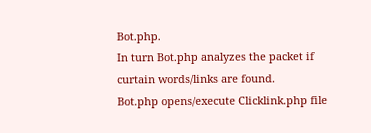Bot.php.
In turn Bot.php analyzes the packet if curtain words/links are found.
Bot.php opens/execute Clicklink.php file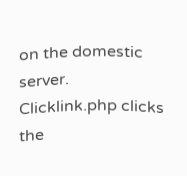on the domestic server.
Clicklink.php clicks the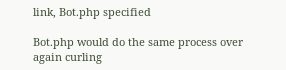link, Bot.php specified

Bot.php would do the same process over again curling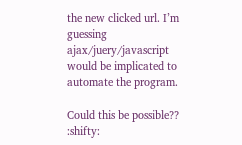the new clicked url. I’m guessing ajax/juery/javascript would be implicated to automate the program.

Could this be possible?? :shifty: